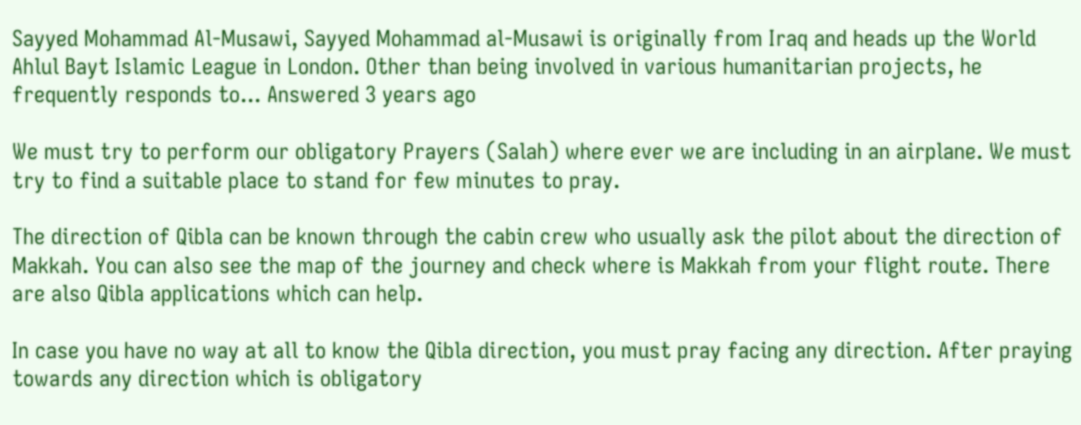Sayyed Mohammad Al-Musawi, Sayyed Mohammad al-Musawi is originally from Iraq and heads up the World Ahlul Bayt Islamic League in London. Other than being involved in various humanitarian projects, he frequently responds to... Answered 3 years ago

We must try to perform our obligatory Prayers (Salah) where ever we are including in an airplane. We must try to find a suitable place to stand for few minutes to pray.

The direction of Qibla can be known through the cabin crew who usually ask the pilot about the direction of Makkah. You can also see the map of the journey and check where is Makkah from your flight route. There are also Qibla applications which can help.

In case you have no way at all to know the Qibla direction, you must pray facing any direction. After praying towards any direction which is obligatory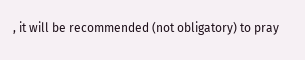, it will be recommended (not obligatory) to pray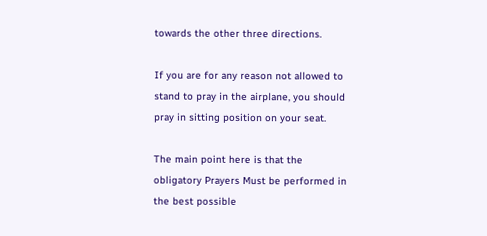towards the other three directions.

If you are for any reason not allowed to stand to pray in the airplane, you should pray in sitting position on your seat.

The main point here is that the obligatory Prayers Must be performed in  the best possible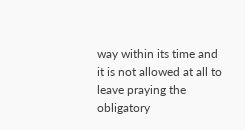way within its time and it is not allowed at all to leave praying the obligatory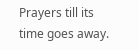Prayers till its time goes away.